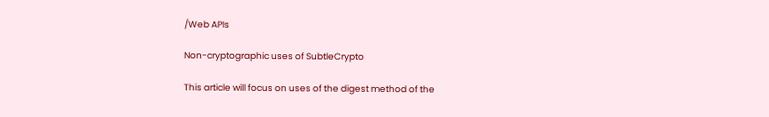/Web APIs

Non-cryptographic uses of SubtleCrypto

This article will focus on uses of the digest method of the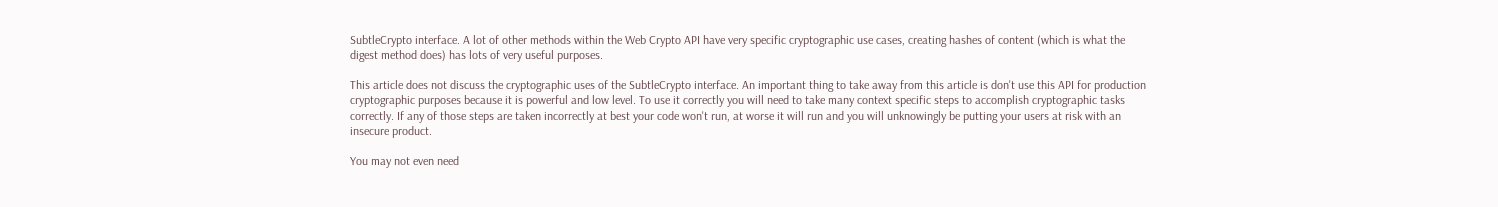SubtleCrypto interface. A lot of other methods within the Web Crypto API have very specific cryptographic use cases, creating hashes of content (which is what the digest method does) has lots of very useful purposes.

This article does not discuss the cryptographic uses of the SubtleCrypto interface. An important thing to take away from this article is don't use this API for production cryptographic purposes because it is powerful and low level. To use it correctly you will need to take many context specific steps to accomplish cryptographic tasks correctly. If any of those steps are taken incorrectly at best your code won't run, at worse it will run and you will unknowingly be putting your users at risk with an insecure product.

You may not even need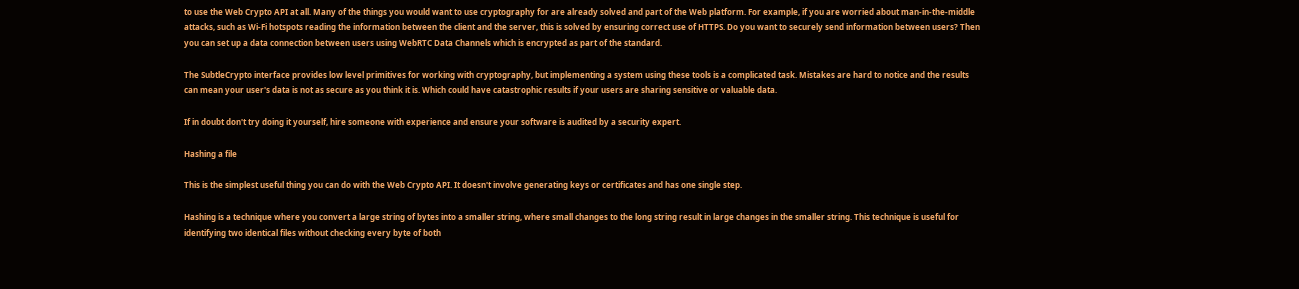to use the Web Crypto API at all. Many of the things you would want to use cryptography for are already solved and part of the Web platform. For example, if you are worried about man-in-the-middle attacks, such as Wi-Fi hotspots reading the information between the client and the server, this is solved by ensuring correct use of HTTPS. Do you want to securely send information between users? Then you can set up a data connection between users using WebRTC Data Channels which is encrypted as part of the standard.

The SubtleCrypto interface provides low level primitives for working with cryptography, but implementing a system using these tools is a complicated task. Mistakes are hard to notice and the results can mean your user's data is not as secure as you think it is. Which could have catastrophic results if your users are sharing sensitive or valuable data.

If in doubt don't try doing it yourself, hire someone with experience and ensure your software is audited by a security expert.

Hashing a file

This is the simplest useful thing you can do with the Web Crypto API. It doesn't involve generating keys or certificates and has one single step.

Hashing is a technique where you convert a large string of bytes into a smaller string, where small changes to the long string result in large changes in the smaller string. This technique is useful for identifying two identical files without checking every byte of both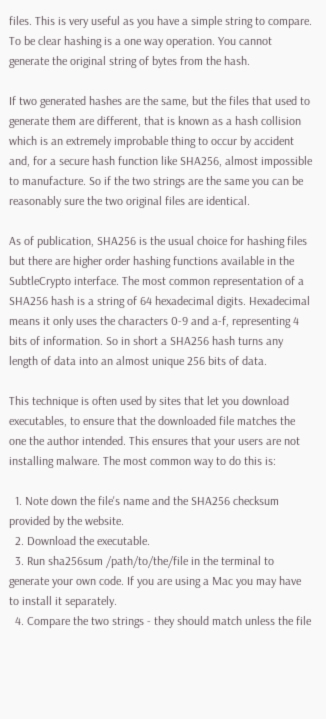files. This is very useful as you have a simple string to compare. To be clear hashing is a one way operation. You cannot generate the original string of bytes from the hash.

If two generated hashes are the same, but the files that used to generate them are different, that is known as a hash collision which is an extremely improbable thing to occur by accident and, for a secure hash function like SHA256, almost impossible to manufacture. So if the two strings are the same you can be reasonably sure the two original files are identical.

As of publication, SHA256 is the usual choice for hashing files but there are higher order hashing functions available in the SubtleCrypto interface. The most common representation of a SHA256 hash is a string of 64 hexadecimal digits. Hexadecimal means it only uses the characters 0-9 and a-f, representing 4 bits of information. So in short a SHA256 hash turns any length of data into an almost unique 256 bits of data.

This technique is often used by sites that let you download executables, to ensure that the downloaded file matches the one the author intended. This ensures that your users are not installing malware. The most common way to do this is:

  1. Note down the file's name and the SHA256 checksum provided by the website.
  2. Download the executable.
  3. Run sha256sum /path/to/the/file in the terminal to generate your own code. If you are using a Mac you may have to install it separately.
  4. Compare the two strings - they should match unless the file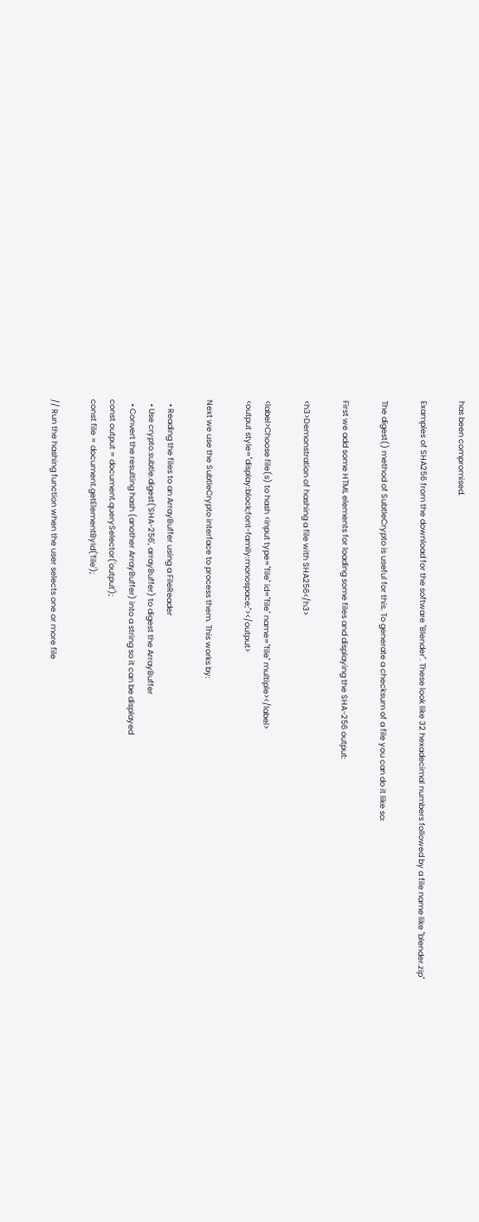has been compromised.

Examples of SHA256 from the download for the software "Blender". These look like 32 hexadecimal numbers followed by a file name like "blender.zip"

The digest() method of SubtleCrypto is useful for this. To generate a checksum of a file you can do it like so:

First we add some HTML elements for loading some files and displaying the SHA-256 output:

<h3>Demonstration of hashing a file with SHA256</h3>

<label>Choose file(s) to hash <input type="file" id="file" name="file" multiple></label>
<output style="display:block;font-family:monospace;"></output>

Next we use the SubtleCrypto interface to process them. This works by:

  • Reading the files to an ArrayBuffer using a FileReader
  • Use crypto.subtle.digest('SHA-256', arrayBuffer) to digest the ArrayBuffer
  • Convert the resulting hash (another ArrayBuffer) into a string so it can be displayed
const output = document.querySelector('output');
const file = document.getElementById('file');

// Run the hashing function when the user selects one or more file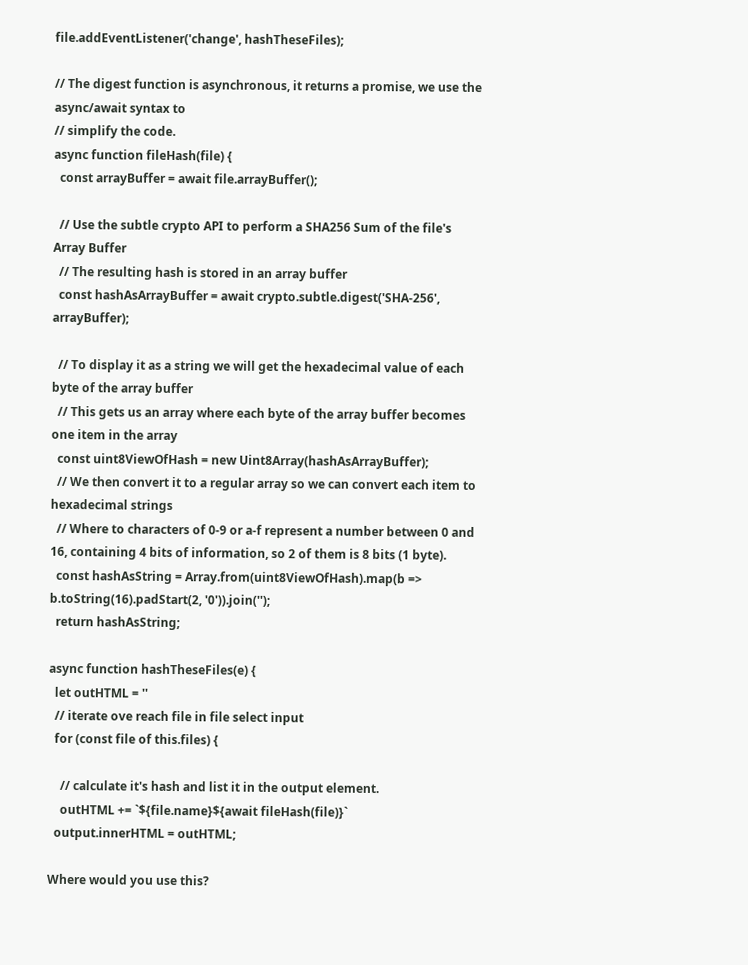file.addEventListener('change', hashTheseFiles);

// The digest function is asynchronous, it returns a promise, we use the async/await syntax to
// simplify the code.
async function fileHash(file) {
  const arrayBuffer = await file.arrayBuffer();

  // Use the subtle crypto API to perform a SHA256 Sum of the file's Array Buffer
  // The resulting hash is stored in an array buffer
  const hashAsArrayBuffer = await crypto.subtle.digest('SHA-256', arrayBuffer);

  // To display it as a string we will get the hexadecimal value of each byte of the array buffer
  // This gets us an array where each byte of the array buffer becomes one item in the array
  const uint8ViewOfHash = new Uint8Array(hashAsArrayBuffer);
  // We then convert it to a regular array so we can convert each item to hexadecimal strings
  // Where to characters of 0-9 or a-f represent a number between 0 and 16, containing 4 bits of information, so 2 of them is 8 bits (1 byte).
  const hashAsString = Array.from(uint8ViewOfHash).map(b => b.toString(16).padStart(2, '0')).join('');
  return hashAsString;

async function hashTheseFiles(e) {
  let outHTML = ''
  // iterate ove reach file in file select input
  for (const file of this.files) {

    // calculate it's hash and list it in the output element.
    outHTML += `${file.name}${await fileHash(file)}`
  output.innerHTML = outHTML;

Where would you use this?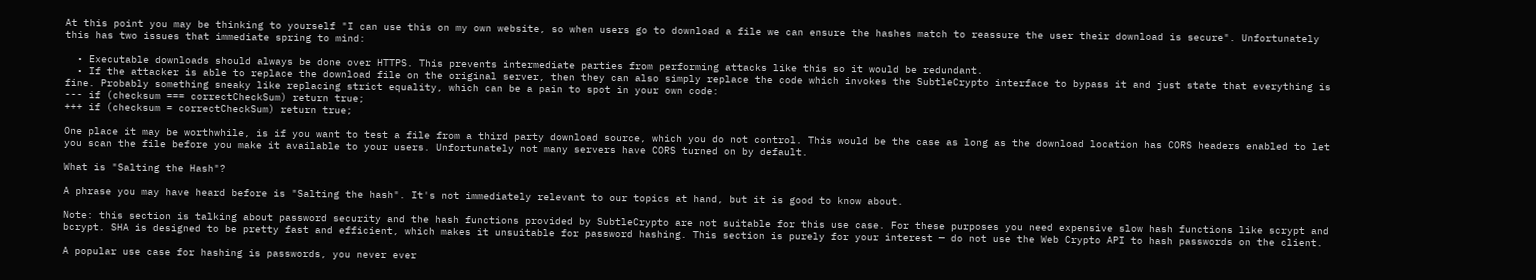At this point you may be thinking to yourself "I can use this on my own website, so when users go to download a file we can ensure the hashes match to reassure the user their download is secure". Unfortunately this has two issues that immediate spring to mind:

  • Executable downloads should always be done over HTTPS. This prevents intermediate parties from performing attacks like this so it would be redundant.
  • If the attacker is able to replace the download file on the original server, then they can also simply replace the code which invokes the SubtleCrypto interface to bypass it and just state that everything is fine. Probably something sneaky like replacing strict equality, which can be a pain to spot in your own code:
--- if (checksum === correctCheckSum) return true;
+++ if (checksum = correctCheckSum) return true;

One place it may be worthwhile, is if you want to test a file from a third party download source, which you do not control. This would be the case as long as the download location has CORS headers enabled to let you scan the file before you make it available to your users. Unfortunately not many servers have CORS turned on by default.

What is "Salting the Hash"?

A phrase you may have heard before is "Salting the hash". It's not immediately relevant to our topics at hand, but it is good to know about.

Note: this section is talking about password security and the hash functions provided by SubtleCrypto are not suitable for this use case. For these purposes you need expensive slow hash functions like scrypt and bcrypt. SHA is designed to be pretty fast and efficient, which makes it unsuitable for password hashing. This section is purely for your interest — do not use the Web Crypto API to hash passwords on the client.

A popular use case for hashing is passwords, you never ever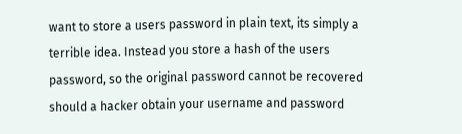want to store a users password in plain text, its simply a terrible idea. Instead you store a hash of the users password, so the original password cannot be recovered should a hacker obtain your username and password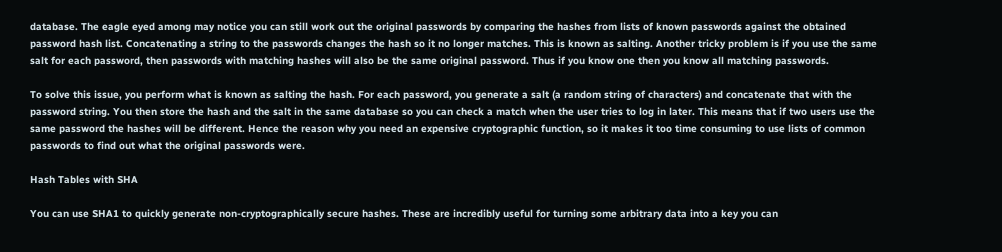database. The eagle eyed among may notice you can still work out the original passwords by comparing the hashes from lists of known passwords against the obtained password hash list. Concatenating a string to the passwords changes the hash so it no longer matches. This is known as salting. Another tricky problem is if you use the same salt for each password, then passwords with matching hashes will also be the same original password. Thus if you know one then you know all matching passwords.

To solve this issue, you perform what is known as salting the hash. For each password, you generate a salt (a random string of characters) and concatenate that with the password string. You then store the hash and the salt in the same database so you can check a match when the user tries to log in later. This means that if two users use the same password the hashes will be different. Hence the reason why you need an expensive cryptographic function, so it makes it too time consuming to use lists of common passwords to find out what the original passwords were.

Hash Tables with SHA

You can use SHA1 to quickly generate non-cryptographically secure hashes. These are incredibly useful for turning some arbitrary data into a key you can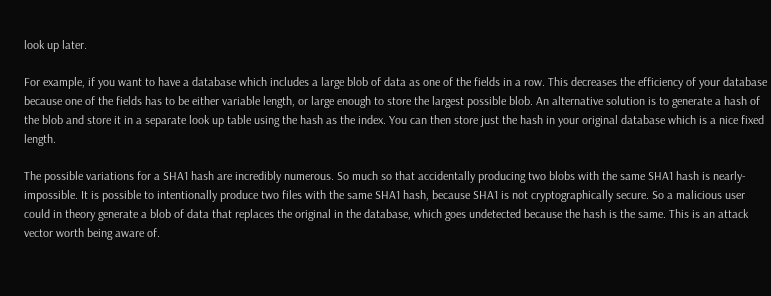look up later.

For example, if you want to have a database which includes a large blob of data as one of the fields in a row. This decreases the efficiency of your database because one of the fields has to be either variable length, or large enough to store the largest possible blob. An alternative solution is to generate a hash of the blob and store it in a separate look up table using the hash as the index. You can then store just the hash in your original database which is a nice fixed length.

The possible variations for a SHA1 hash are incredibly numerous. So much so that accidentally producing two blobs with the same SHA1 hash is nearly-impossible. It is possible to intentionally produce two files with the same SHA1 hash, because SHA1 is not cryptographically secure. So a malicious user could in theory generate a blob of data that replaces the original in the database, which goes undetected because the hash is the same. This is an attack vector worth being aware of.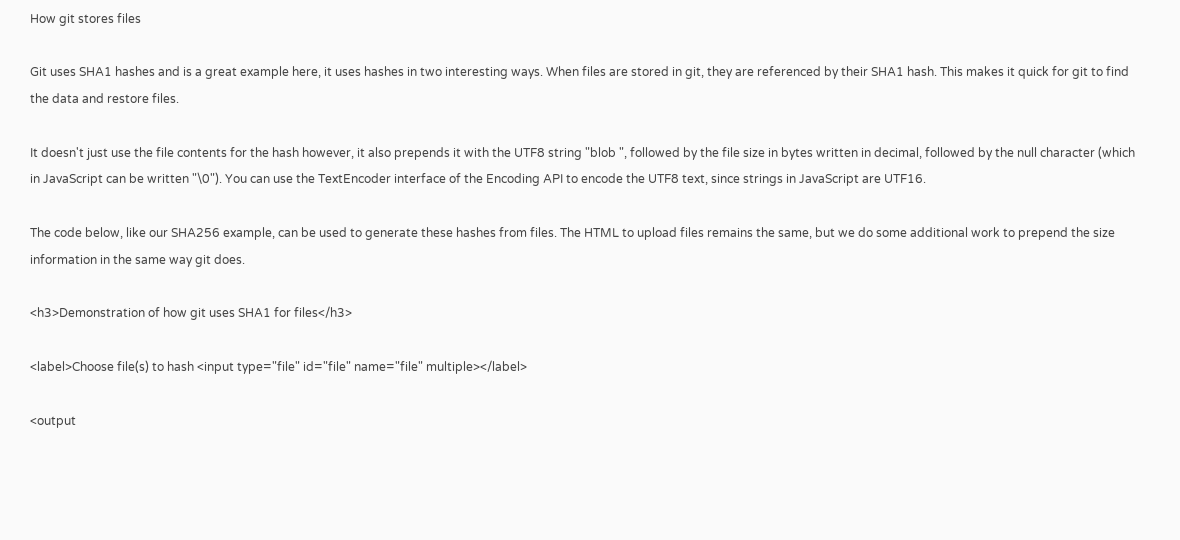How git stores files

Git uses SHA1 hashes and is a great example here, it uses hashes in two interesting ways. When files are stored in git, they are referenced by their SHA1 hash. This makes it quick for git to find the data and restore files.

It doesn't just use the file contents for the hash however, it also prepends it with the UTF8 string "blob ", followed by the file size in bytes written in decimal, followed by the null character (which in JavaScript can be written "\0"). You can use the TextEncoder interface of the Encoding API to encode the UTF8 text, since strings in JavaScript are UTF16.

The code below, like our SHA256 example, can be used to generate these hashes from files. The HTML to upload files remains the same, but we do some additional work to prepend the size information in the same way git does.

<h3>Demonstration of how git uses SHA1 for files</h3>

<label>Choose file(s) to hash <input type="file" id="file" name="file" multiple></label>

<output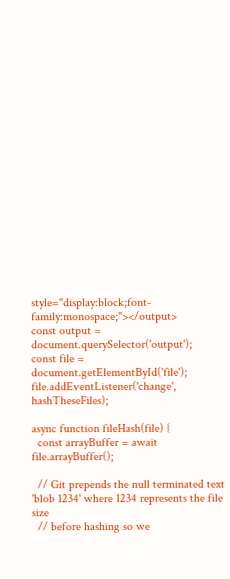style="display:block;font-family:monospace;"></output>
const output = document.querySelector('output');
const file = document.getElementById('file');
file.addEventListener('change', hashTheseFiles);

async function fileHash(file) {
  const arrayBuffer = await file.arrayBuffer();

  // Git prepends the null terminated text 'blob 1234' where 1234 represents the file size
  // before hashing so we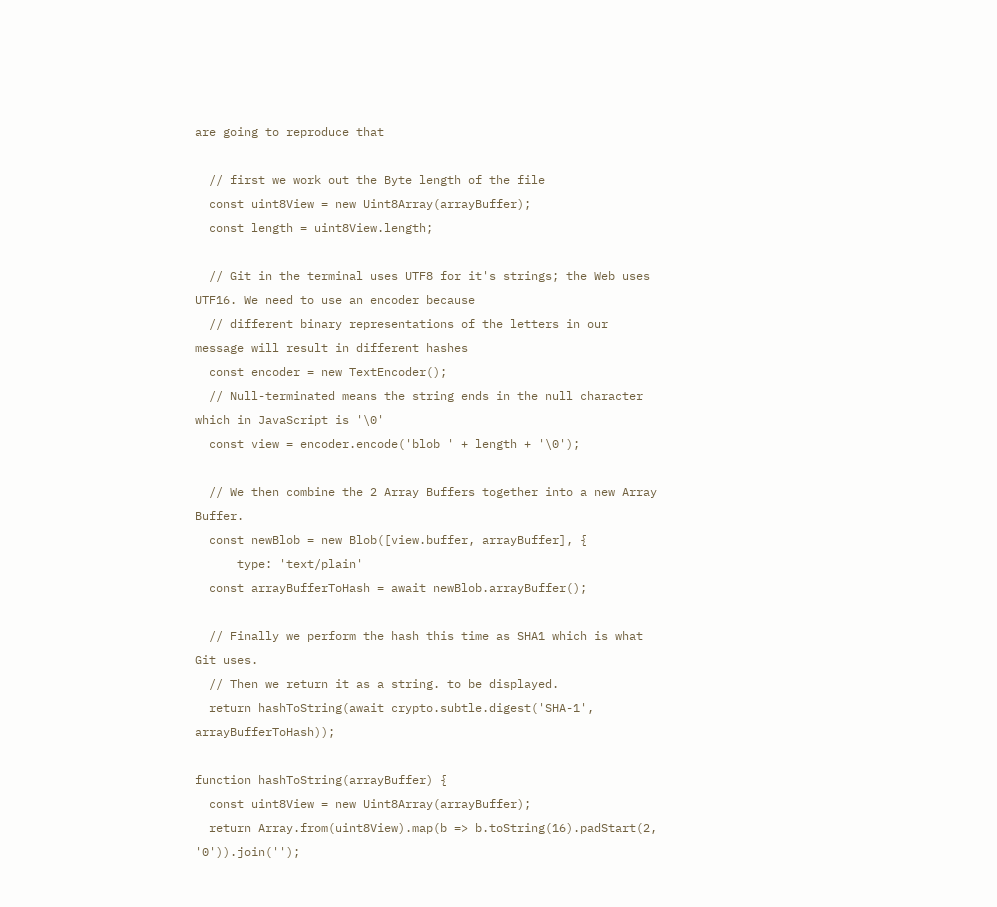are going to reproduce that

  // first we work out the Byte length of the file
  const uint8View = new Uint8Array(arrayBuffer);
  const length = uint8View.length;

  // Git in the terminal uses UTF8 for it's strings; the Web uses UTF16. We need to use an encoder because
  // different binary representations of the letters in our message will result in different hashes
  const encoder = new TextEncoder();
  // Null-terminated means the string ends in the null character which in JavaScript is '\0'
  const view = encoder.encode('blob ' + length + '\0');

  // We then combine the 2 Array Buffers together into a new Array Buffer.
  const newBlob = new Blob([view.buffer, arrayBuffer], {
      type: 'text/plain'
  const arrayBufferToHash = await newBlob.arrayBuffer();

  // Finally we perform the hash this time as SHA1 which is what Git uses.
  // Then we return it as a string. to be displayed.
  return hashToString(await crypto.subtle.digest('SHA-1', arrayBufferToHash));

function hashToString(arrayBuffer) {
  const uint8View = new Uint8Array(arrayBuffer);
  return Array.from(uint8View).map(b => b.toString(16).padStart(2, '0')).join('');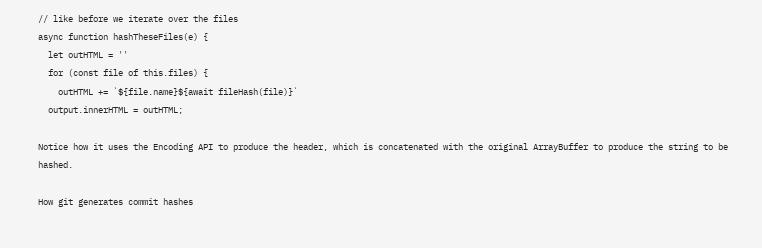// like before we iterate over the files
async function hashTheseFiles(e) {
  let outHTML = ''
  for (const file of this.files) {
    outHTML += `${file.name}${await fileHash(file)}`
  output.innerHTML = outHTML;

Notice how it uses the Encoding API to produce the header, which is concatenated with the original ArrayBuffer to produce the string to be hashed.

How git generates commit hashes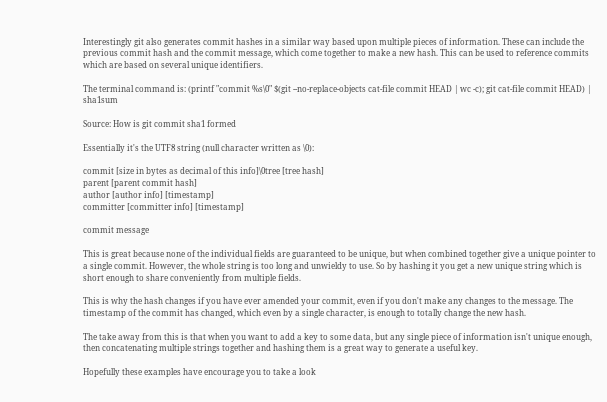Interestingly git also generates commit hashes in a similar way based upon multiple pieces of information. These can include the previous commit hash and the commit message, which come together to make a new hash. This can be used to reference commits which are based on several unique identifiers.

The terminal command is: (printf "commit %s\0" $(git --no-replace-objects cat-file commit HEAD | wc -c); git cat-file commit HEAD) | sha1sum

Source: How is git commit sha1 formed

Essentially it's the UTF8 string (null character written as \0):

commit [size in bytes as decimal of this info]\0tree [tree hash]
parent [parent commit hash]
author [author info] [timestamp]
committer [committer info] [timestamp]

commit message

This is great because none of the individual fields are guaranteed to be unique, but when combined together give a unique pointer to a single commit. However, the whole string is too long and unwieldy to use. So by hashing it you get a new unique string which is short enough to share conveniently from multiple fields.

This is why the hash changes if you have ever amended your commit, even if you don't make any changes to the message. The timestamp of the commit has changed, which even by a single character, is enough to totally change the new hash.

The take away from this is that when you want to add a key to some data, but any single piece of information isn't unique enough, then concatenating multiple strings together and hashing them is a great way to generate a useful key.

Hopefully these examples have encourage you to take a look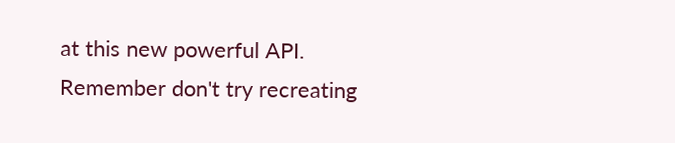at this new powerful API. Remember don't try recreating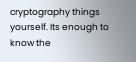cryptography things yourself. Its enough to know the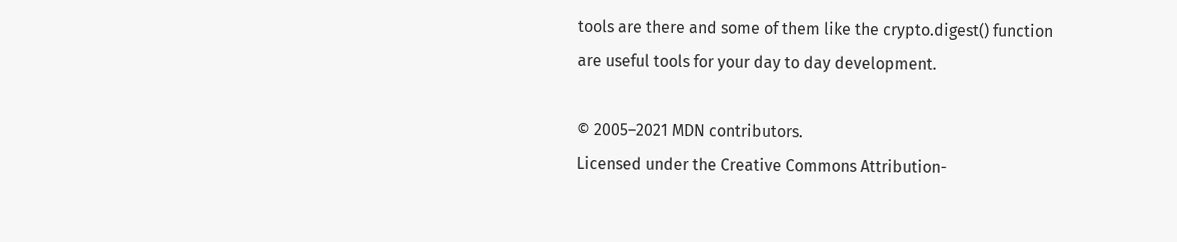tools are there and some of them like the crypto.digest() function are useful tools for your day to day development.

© 2005–2021 MDN contributors.
Licensed under the Creative Commons Attribution-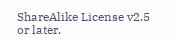ShareAlike License v2.5 or later.